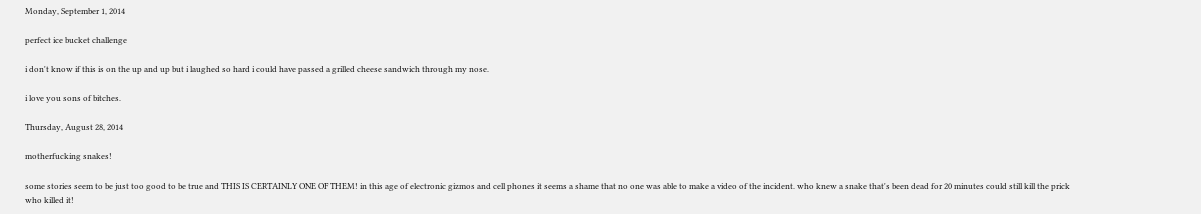Monday, September 1, 2014

perfect ice bucket challenge

i don't know if this is on the up and up but i laughed so hard i could have passed a grilled cheese sandwich through my nose.

i love you sons of bitches.

Thursday, August 28, 2014

motherfucking snakes!

some stories seem to be just too good to be true and THIS IS CERTAINLY ONE OF THEM! in this age of electronic gizmos and cell phones it seems a shame that no one was able to make a video of the incident. who knew a snake that's been dead for 20 minutes could still kill the prick who killed it!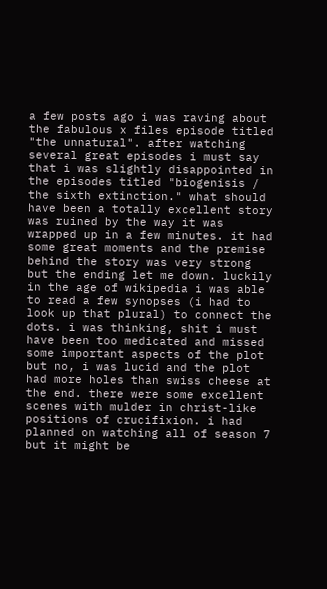a few posts ago i was raving about the fabulous x files episode titled "the unnatural". after watching several great episodes i must say that i was slightly disappointed in the episodes titled "biogenisis / the sixth extinction." what should have been a totally excellent story was ruined by the way it was wrapped up in a few minutes. it had some great moments and the premise behind the story was very strong but the ending let me down. luckily in the age of wikipedia i was able to read a few synopses (i had to look up that plural) to connect the dots. i was thinking, shit i must have been too medicated and missed some important aspects of the plot but no, i was lucid and the plot had more holes than swiss cheese at the end. there were some excellent scenes with mulder in christ-like positions of crucifixion. i had planned on watching all of season 7 but it might be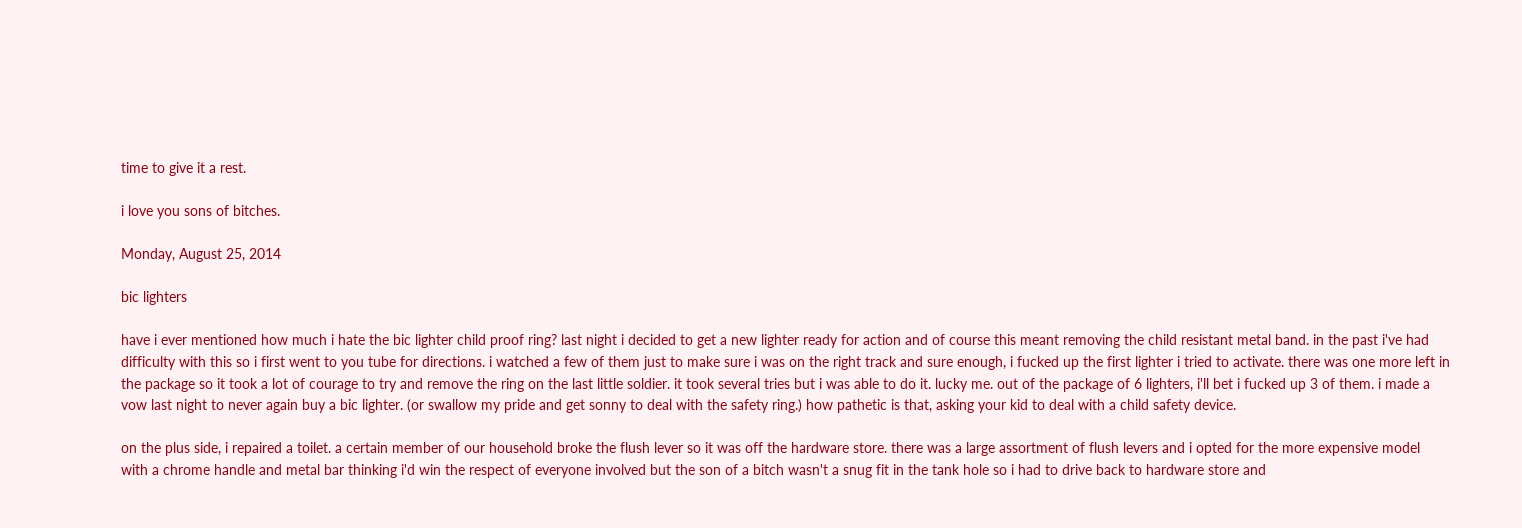time to give it a rest.

i love you sons of bitches.

Monday, August 25, 2014

bic lighters

have i ever mentioned how much i hate the bic lighter child proof ring? last night i decided to get a new lighter ready for action and of course this meant removing the child resistant metal band. in the past i've had difficulty with this so i first went to you tube for directions. i watched a few of them just to make sure i was on the right track and sure enough, i fucked up the first lighter i tried to activate. there was one more left in the package so it took a lot of courage to try and remove the ring on the last little soldier. it took several tries but i was able to do it. lucky me. out of the package of 6 lighters, i'll bet i fucked up 3 of them. i made a vow last night to never again buy a bic lighter. (or swallow my pride and get sonny to deal with the safety ring.) how pathetic is that, asking your kid to deal with a child safety device.

on the plus side, i repaired a toilet. a certain member of our household broke the flush lever so it was off the hardware store. there was a large assortment of flush levers and i opted for the more expensive model with a chrome handle and metal bar thinking i'd win the respect of everyone involved but the son of a bitch wasn't a snug fit in the tank hole so i had to drive back to hardware store and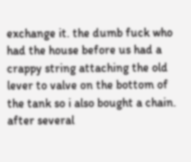exchange it. the dumb fuck who had the house before us had a crappy string attaching the old lever to valve on the bottom of the tank so i also bought a chain. after several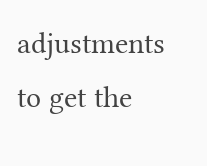adjustments to get the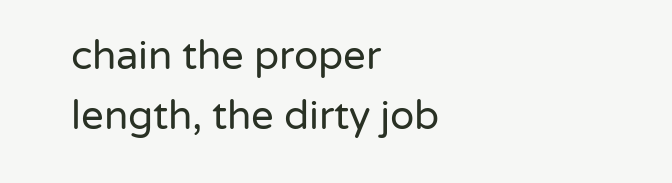chain the proper length, the dirty job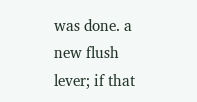was done. a new flush lever; if that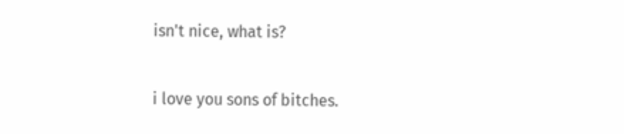isn't nice, what is?

i love you sons of bitches.